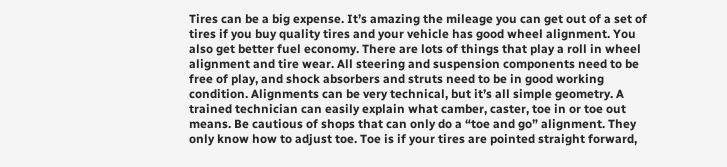Tires can be a big expense. It’s amazing the mileage you can get out of a set of tires if you buy quality tires and your vehicle has good wheel alignment. You also get better fuel economy. There are lots of things that play a roll in wheel alignment and tire wear. All steering and suspension components need to be free of play, and shock absorbers and struts need to be in good working condition. Alignments can be very technical, but it’s all simple geometry. A trained technician can easily explain what camber, caster, toe in or toe out means. Be cautious of shops that can only do a “toe and go” alignment. They only know how to adjust toe. Toe is if your tires are pointed straight forward,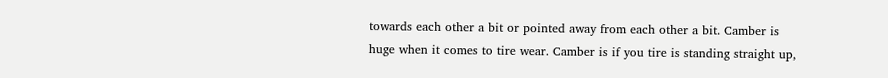towards each other a bit or pointed away from each other a bit. Camber is huge when it comes to tire wear. Camber is if you tire is standing straight up,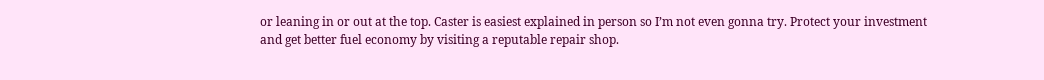or leaning in or out at the top. Caster is easiest explained in person so I’m not even gonna try. Protect your investment and get better fuel economy by visiting a reputable repair shop.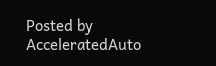Posted by AcceleratedAuto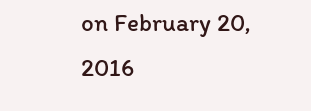on February 20, 2016